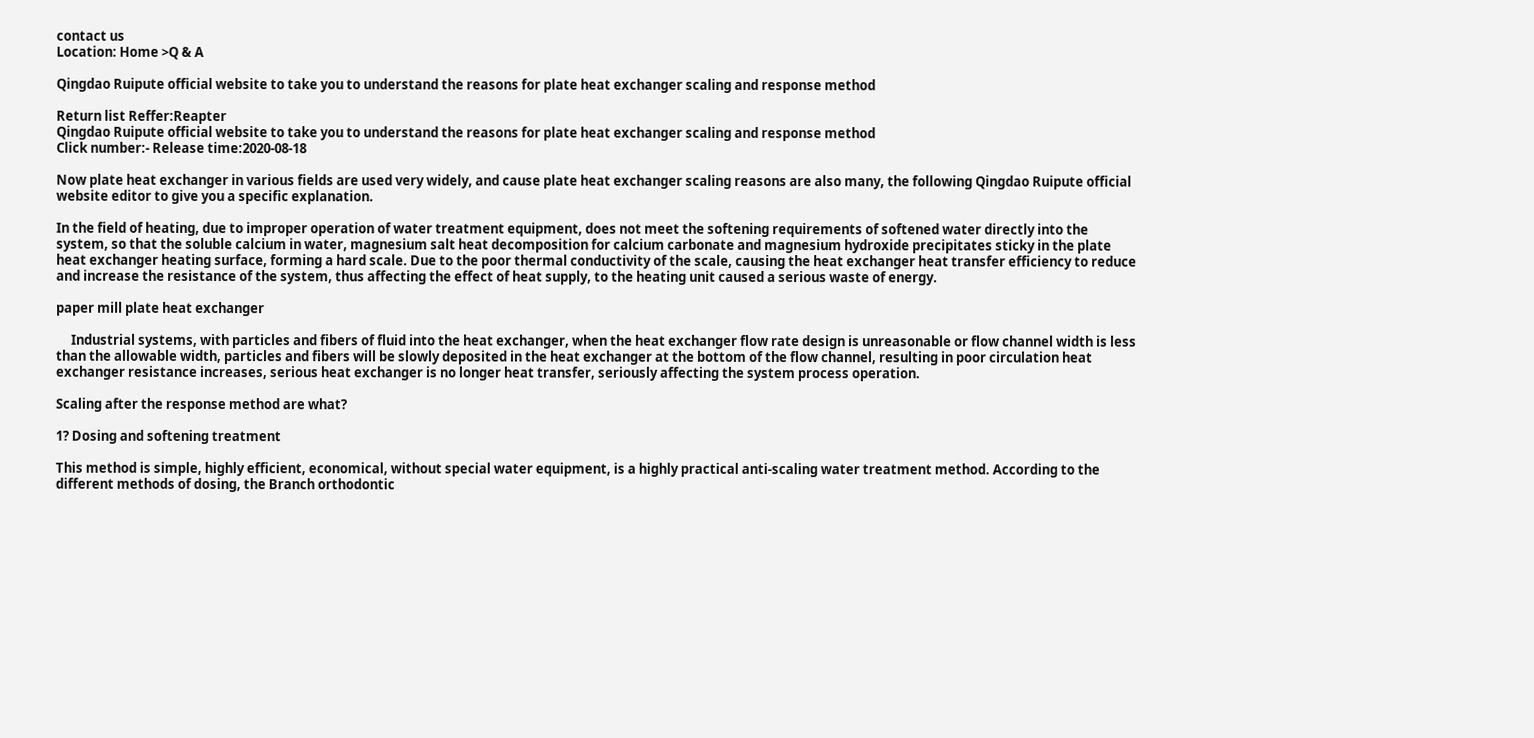contact us
Location: Home >Q & A

Qingdao Ruipute official website to take you to understand the reasons for plate heat exchanger scaling and response method

Return list Reffer:Reapter
Qingdao Ruipute official website to take you to understand the reasons for plate heat exchanger scaling and response method
Click number:- Release time:2020-08-18

Now plate heat exchanger in various fields are used very widely, and cause plate heat exchanger scaling reasons are also many, the following Qingdao Ruipute official website editor to give you a specific explanation.

In the field of heating, due to improper operation of water treatment equipment, does not meet the softening requirements of softened water directly into the system, so that the soluble calcium in water, magnesium salt heat decomposition for calcium carbonate and magnesium hydroxide precipitates sticky in the plate heat exchanger heating surface, forming a hard scale. Due to the poor thermal conductivity of the scale, causing the heat exchanger heat transfer efficiency to reduce and increase the resistance of the system, thus affecting the effect of heat supply, to the heating unit caused a serious waste of energy.

paper mill plate heat exchanger

     Industrial systems, with particles and fibers of fluid into the heat exchanger, when the heat exchanger flow rate design is unreasonable or flow channel width is less than the allowable width, particles and fibers will be slowly deposited in the heat exchanger at the bottom of the flow channel, resulting in poor circulation heat exchanger resistance increases, serious heat exchanger is no longer heat transfer, seriously affecting the system process operation.

Scaling after the response method are what?

1? Dosing and softening treatment

This method is simple, highly efficient, economical, without special water equipment, is a highly practical anti-scaling water treatment method. According to the different methods of dosing, the Branch orthodontic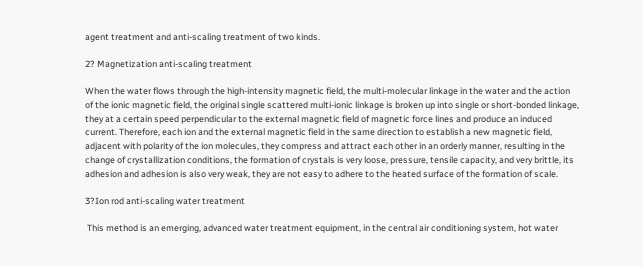agent treatment and anti-scaling treatment of two kinds.

2? Magnetization anti-scaling treatment

When the water flows through the high-intensity magnetic field, the multi-molecular linkage in the water and the action of the ionic magnetic field, the original single scattered multi-ionic linkage is broken up into single or short-bonded linkage, they at a certain speed perpendicular to the external magnetic field of magnetic force lines and produce an induced current. Therefore, each ion and the external magnetic field in the same direction to establish a new magnetic field, adjacent with polarity of the ion molecules, they compress and attract each other in an orderly manner, resulting in the change of crystallization conditions, the formation of crystals is very loose, pressure, tensile capacity, and very brittle, its adhesion and adhesion is also very weak, they are not easy to adhere to the heated surface of the formation of scale.

3?Ion rod anti-scaling water treatment

 This method is an emerging, advanced water treatment equipment, in the central air conditioning system, hot water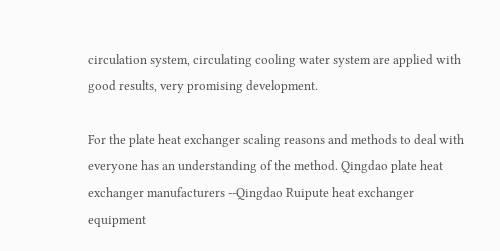circulation system, circulating cooling water system are applied with good results, very promising development.

For the plate heat exchanger scaling reasons and methods to deal with everyone has an understanding of the method. Qingdao plate heat exchanger manufacturers --Qingdao Ruipute heat exchanger equipment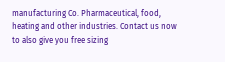manufacturing Co. Pharmaceutical, food, heating and other industries. Contact us now to also give you free sizing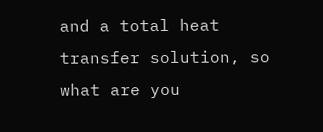and a total heat transfer solution, so what are you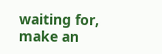waiting for, make an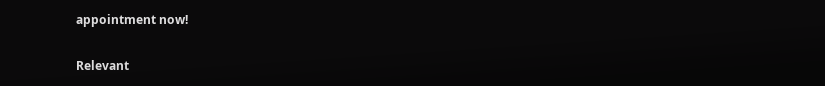appointment now!

Relevant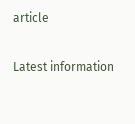article

Latest information